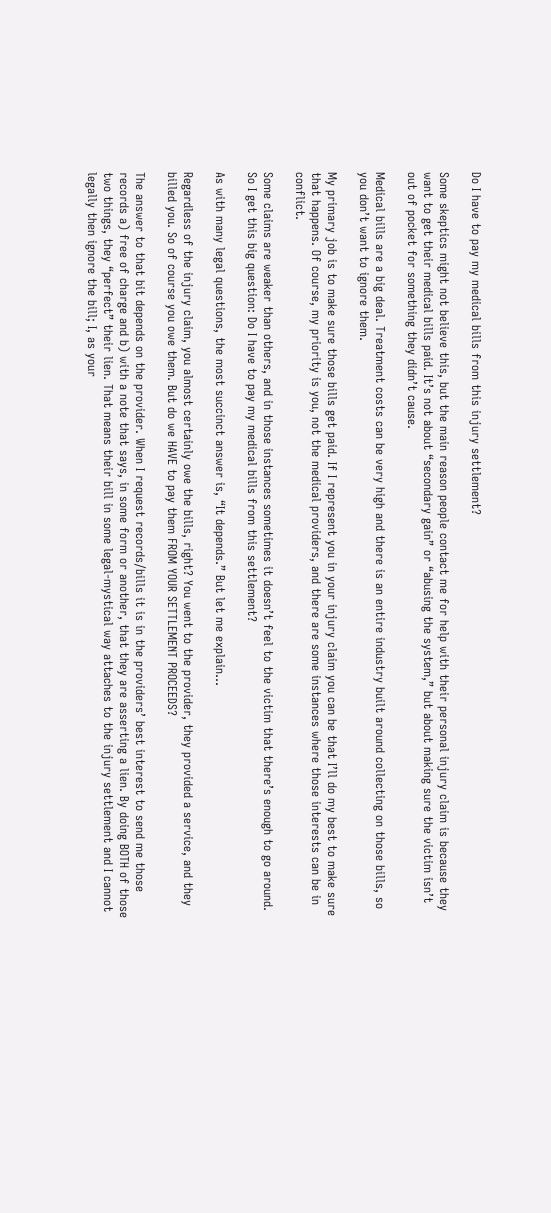Do I have to pay my medical bills from this injury settlement?

Some skeptics might not believe this, but the main reason people contact me for help with their personal injury claim is because they want to get their medical bills paid. It’s not about “secondary gain” or “abusing the system,” but about making sure the victim isn’t out of pocket for something they didn’t cause.

Medical bills are a big deal. Treatment costs can be very high and there is an entire industry built around collecting on those bills, so you don’t want to ignore them.

My primary job is to make sure those bills get paid. If I represent you in your injury claim you can be that I’ll do my best to make sure that happens. Of course, my priority is you, not the medical providers, and there are some instances where those interests can be in conflict.

Some claims are weaker than others, and in those instances sometimes it doesn’t feel to the victim that there’s enough to go around. So I get this big question: Do I have to pay my medical bills from this settlement?

As with many legal questions, the most succinct answer is, “It depends.” But let me explain…

Regardless of the injury claim, you almost certainly owe the bills, right? You went to the provider, they provided a service, and they billed you. So of course you owe them. But do we HAVE to pay them FROM YOUR SETTLEMENT PROCEEDS?

The answer to that bit depends on the provider. When I request records/bills it is in the providers’ best interest to send me those records a) free of charge and b) with a note that says, in some form or another, that they are asserting a lien. By doing BOTH of those two things, they “perfect” their lien. That means their bill in some legal-mystical way attaches to the injury settlement and I cannot legally then ignore the bill; I, as your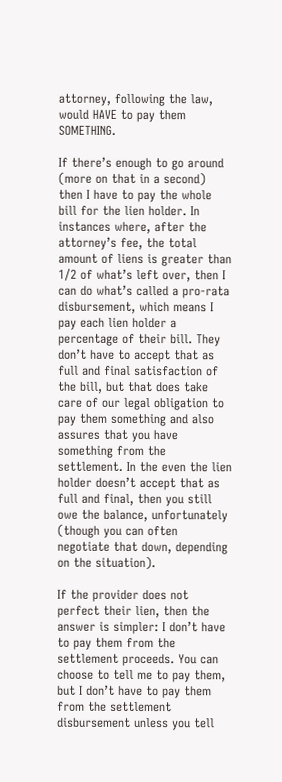attorney, following the law, would HAVE to pay them SOMETHING.

If there’s enough to go around (more on that in a second) then I have to pay the whole bill for the lien holder. In instances where, after the attorney’s fee, the total amount of liens is greater than 1/2 of what’s left over, then I can do what’s called a pro-rata disbursement, which means I pay each lien holder a percentage of their bill. They don’t have to accept that as full and final satisfaction of the bill, but that does take care of our legal obligation to pay them something and also assures that you have something from the settlement. In the even the lien holder doesn’t accept that as full and final, then you still owe the balance, unfortunately (though you can often negotiate that down, depending on the situation).

If the provider does not perfect their lien, then the answer is simpler: I don’t have to pay them from the settlement proceeds. You can choose to tell me to pay them, but I don’t have to pay them from the settlement disbursement unless you tell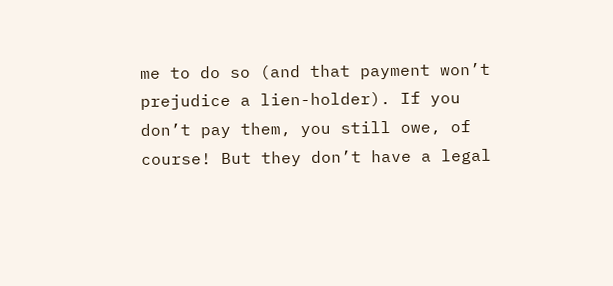me to do so (and that payment won’t prejudice a lien-holder). If you don’t pay them, you still owe, of course! But they don’t have a legal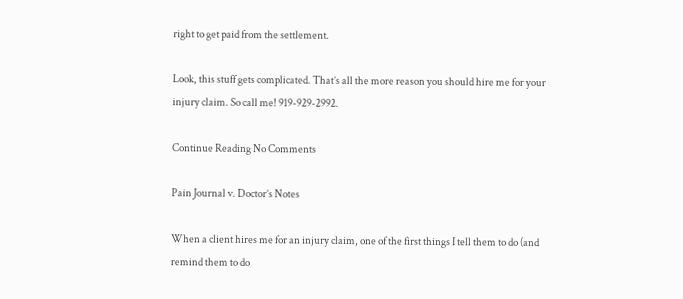right to get paid from the settlement.

Look, this stuff gets complicated. That’s all the more reason you should hire me for your injury claim. So call me! 919-929-2992.

Continue Reading No Comments

Pain Journal v. Doctor’s Notes

When a client hires me for an injury claim, one of the first things I tell them to do (and remind them to do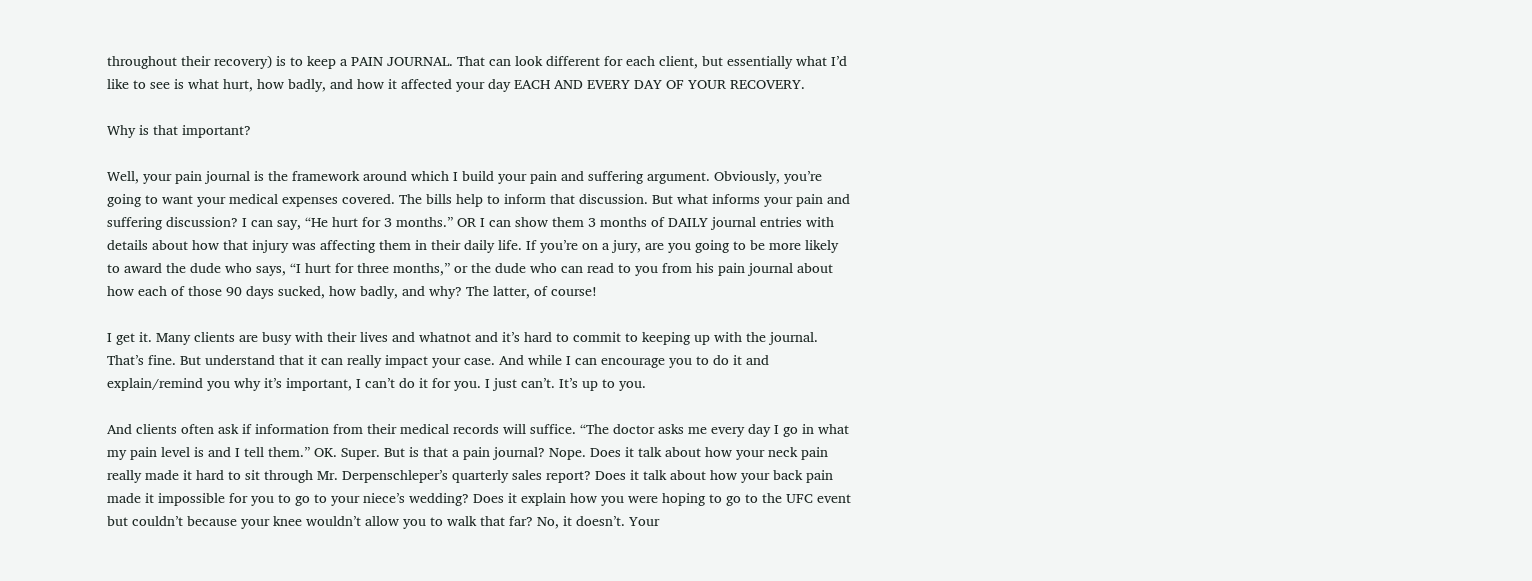throughout their recovery) is to keep a PAIN JOURNAL. That can look different for each client, but essentially what I’d like to see is what hurt, how badly, and how it affected your day EACH AND EVERY DAY OF YOUR RECOVERY.

Why is that important?

Well, your pain journal is the framework around which I build your pain and suffering argument. Obviously, you’re going to want your medical expenses covered. The bills help to inform that discussion. But what informs your pain and suffering discussion? I can say, “He hurt for 3 months.” OR I can show them 3 months of DAILY journal entries with details about how that injury was affecting them in their daily life. If you’re on a jury, are you going to be more likely to award the dude who says, “I hurt for three months,” or the dude who can read to you from his pain journal about how each of those 90 days sucked, how badly, and why? The latter, of course!

I get it. Many clients are busy with their lives and whatnot and it’s hard to commit to keeping up with the journal. That’s fine. But understand that it can really impact your case. And while I can encourage you to do it and explain/remind you why it’s important, I can’t do it for you. I just can’t. It’s up to you.

And clients often ask if information from their medical records will suffice. “The doctor asks me every day I go in what my pain level is and I tell them.” OK. Super. But is that a pain journal? Nope. Does it talk about how your neck pain really made it hard to sit through Mr. Derpenschleper’s quarterly sales report? Does it talk about how your back pain made it impossible for you to go to your niece’s wedding? Does it explain how you were hoping to go to the UFC event but couldn’t because your knee wouldn’t allow you to walk that far? No, it doesn’t. Your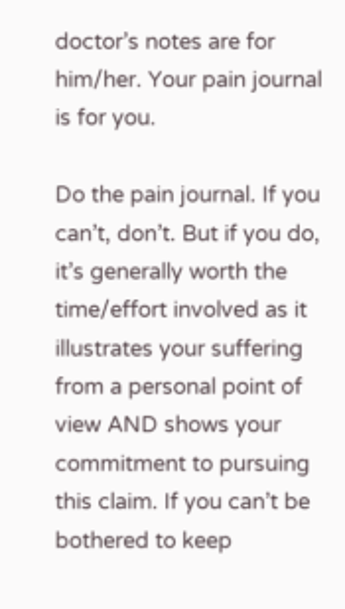doctor’s notes are for him/her. Your pain journal is for you.

Do the pain journal. If you can’t, don’t. But if you do, it’s generally worth the time/effort involved as it illustrates your suffering from a personal point of view AND shows your commitment to pursuing this claim. If you can’t be bothered to keep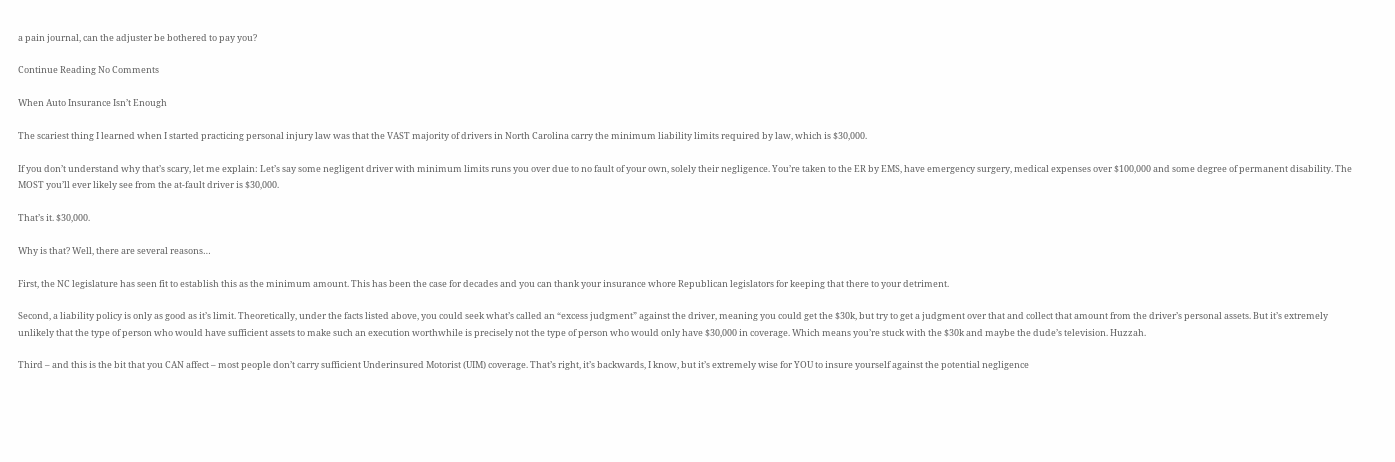a pain journal, can the adjuster be bothered to pay you?

Continue Reading No Comments

When Auto Insurance Isn’t Enough

The scariest thing I learned when I started practicing personal injury law was that the VAST majority of drivers in North Carolina carry the minimum liability limits required by law, which is $30,000.

If you don’t understand why that’s scary, let me explain: Let’s say some negligent driver with minimum limits runs you over due to no fault of your own, solely their negligence. You’re taken to the ER by EMS, have emergency surgery, medical expenses over $100,000 and some degree of permanent disability. The MOST you’ll ever likely see from the at-fault driver is $30,000.

That’s it. $30,000.

Why is that? Well, there are several reasons…

First, the NC legislature has seen fit to establish this as the minimum amount. This has been the case for decades and you can thank your insurance whore Republican legislators for keeping that there to your detriment.

Second, a liability policy is only as good as it’s limit. Theoretically, under the facts listed above, you could seek what’s called an “excess judgment” against the driver, meaning you could get the $30k, but try to get a judgment over that and collect that amount from the driver’s personal assets. But it’s extremely unlikely that the type of person who would have sufficient assets to make such an execution worthwhile is precisely not the type of person who would only have $30,000 in coverage. Which means you’re stuck with the $30k and maybe the dude’s television. Huzzah.

Third – and this is the bit that you CAN affect – most people don’t carry sufficient Underinsured Motorist (UIM) coverage. That’s right, it’s backwards, I know, but it’s extremely wise for YOU to insure yourself against the potential negligence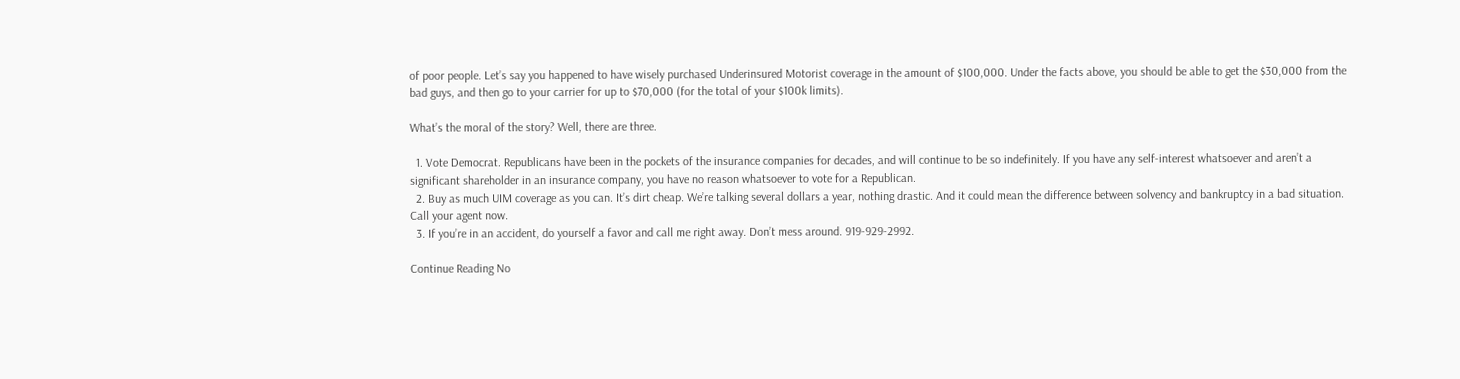of poor people. Let’s say you happened to have wisely purchased Underinsured Motorist coverage in the amount of $100,000. Under the facts above, you should be able to get the $30,000 from the bad guys, and then go to your carrier for up to $70,000 (for the total of your $100k limits).

What’s the moral of the story? Well, there are three.

  1. Vote Democrat. Republicans have been in the pockets of the insurance companies for decades, and will continue to be so indefinitely. If you have any self-interest whatsoever and aren’t a significant shareholder in an insurance company, you have no reason whatsoever to vote for a Republican.
  2. Buy as much UIM coverage as you can. It’s dirt cheap. We’re talking several dollars a year, nothing drastic. And it could mean the difference between solvency and bankruptcy in a bad situation. Call your agent now.
  3. If you’re in an accident, do yourself a favor and call me right away. Don’t mess around. 919-929-2992.

Continue Reading No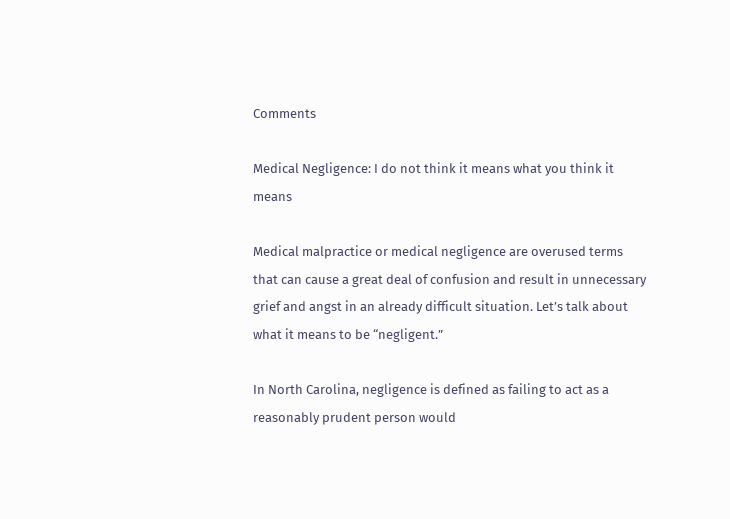Comments

Medical Negligence: I do not think it means what you think it means

Medical malpractice or medical negligence are overused terms that can cause a great deal of confusion and result in unnecessary grief and angst in an already difficult situation. Let’s talk about what it means to be “negligent.”

In North Carolina, negligence is defined as failing to act as a reasonably prudent person would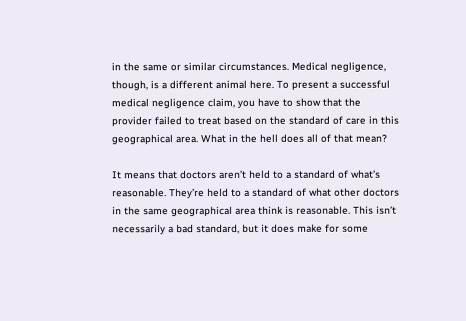in the same or similar circumstances. Medical negligence, though, is a different animal here. To present a successful medical negligence claim, you have to show that the provider failed to treat based on the standard of care in this geographical area. What in the hell does all of that mean?

It means that doctors aren’t held to a standard of what’s reasonable. They’re held to a standard of what other doctors in the same geographical area think is reasonable. This isn’t necessarily a bad standard, but it does make for some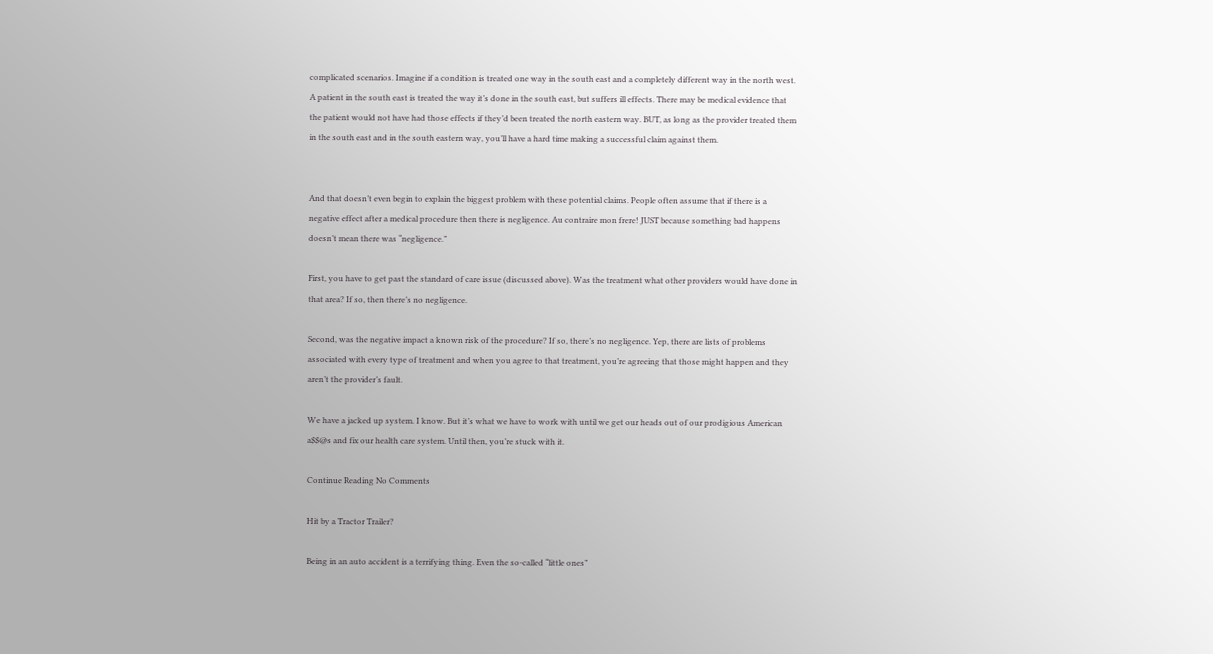complicated scenarios. Imagine if a condition is treated one way in the south east and a completely different way in the north west. A patient in the south east is treated the way it’s done in the south east, but suffers ill effects. There may be medical evidence that the patient would not have had those effects if they’d been treated the north eastern way. BUT, as long as the provider treated them in the south east and in the south eastern way, you’ll have a hard time making a successful claim against them.


And that doesn’t even begin to explain the biggest problem with these potential claims. People often assume that if there is a negative effect after a medical procedure then there is negligence. Au contraire mon frere! JUST because something bad happens doesn’t mean there was “negligence.”

First, you have to get past the standard of care issue (discussed above). Was the treatment what other providers would have done in that area? If so, then there’s no negligence.

Second, was the negative impact a known risk of the procedure? If so, there’s no negligence. Yep, there are lists of problems associated with every type of treatment and when you agree to that treatment, you’re agreeing that those might happen and they aren’t the provider’s fault.

We have a jacked up system. I know. But it’s what we have to work with until we get our heads out of our prodigious American a$$@s and fix our health care system. Until then, you’re stuck with it.

Continue Reading No Comments

Hit by a Tractor Trailer?

Being in an auto accident is a terrifying thing. Even the so-called “little ones”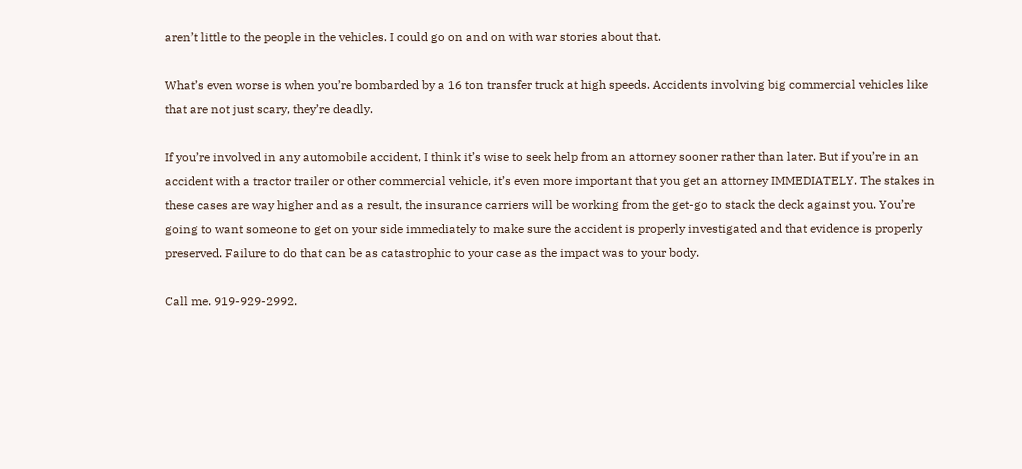aren’t little to the people in the vehicles. I could go on and on with war stories about that.

What’s even worse is when you’re bombarded by a 16 ton transfer truck at high speeds. Accidents involving big commercial vehicles like that are not just scary, they’re deadly.

If you’re involved in any automobile accident, I think it’s wise to seek help from an attorney sooner rather than later. But if you’re in an accident with a tractor trailer or other commercial vehicle, it’s even more important that you get an attorney IMMEDIATELY. The stakes in these cases are way higher and as a result, the insurance carriers will be working from the get-go to stack the deck against you. You’re going to want someone to get on your side immediately to make sure the accident is properly investigated and that evidence is properly preserved. Failure to do that can be as catastrophic to your case as the impact was to your body.

Call me. 919-929-2992.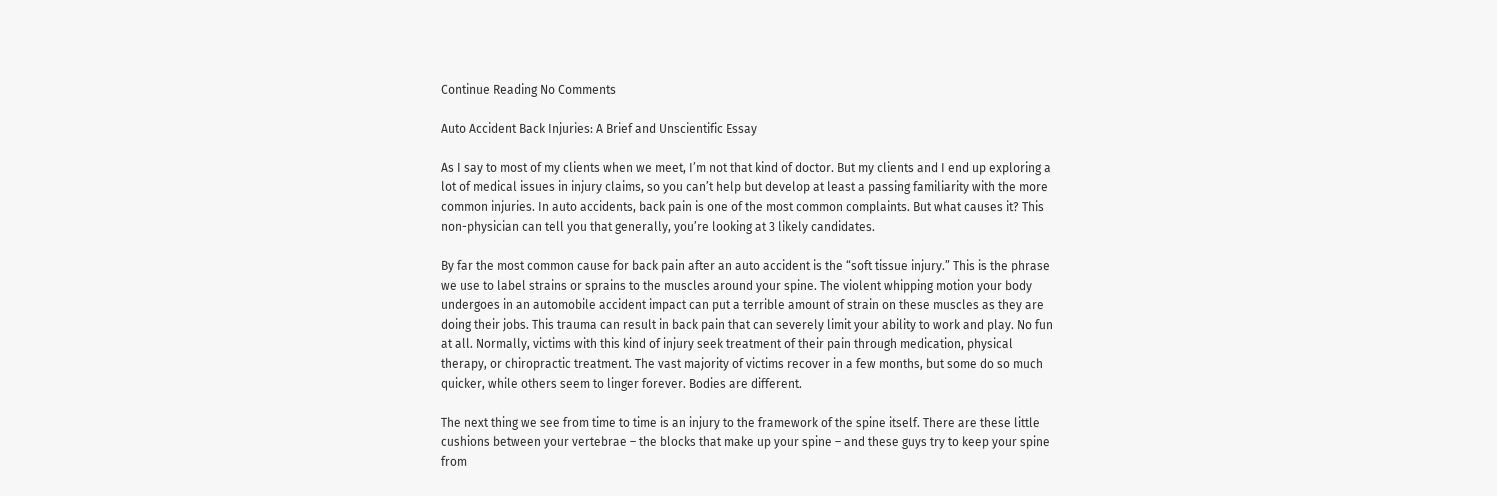Continue Reading No Comments

Auto Accident Back Injuries: A Brief and Unscientific Essay

As I say to most of my clients when we meet, I’m not that kind of doctor. But my clients and I end up exploring a lot of medical issues in injury claims, so you can’t help but develop at least a passing familiarity with the more common injuries. In auto accidents, back pain is one of the most common complaints. But what causes it? This non-physician can tell you that generally, you’re looking at 3 likely candidates.

By far the most common cause for back pain after an auto accident is the “soft tissue injury.” This is the phrase we use to label strains or sprains to the muscles around your spine. The violent whipping motion your body undergoes in an automobile accident impact can put a terrible amount of strain on these muscles as they are doing their jobs. This trauma can result in back pain that can severely limit your ability to work and play. No fun at all. Normally, victims with this kind of injury seek treatment of their pain through medication, physical therapy, or chiropractic treatment. The vast majority of victims recover in a few months, but some do so much quicker, while others seem to linger forever. Bodies are different.

The next thing we see from time to time is an injury to the framework of the spine itself. There are these little cushions between your vertebrae – the blocks that make up your spine – and these guys try to keep your spine from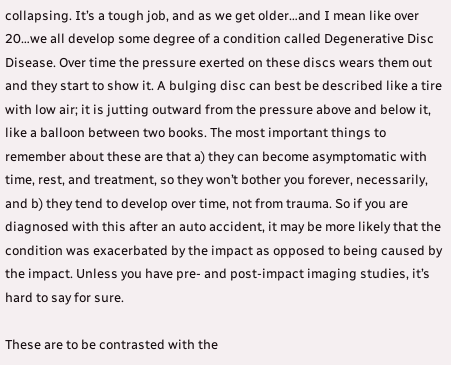collapsing. It’s a tough job, and as we get older…and I mean like over 20…we all develop some degree of a condition called Degenerative Disc Disease. Over time the pressure exerted on these discs wears them out and they start to show it. A bulging disc can best be described like a tire with low air; it is jutting outward from the pressure above and below it, like a balloon between two books. The most important things to remember about these are that a) they can become asymptomatic with time, rest, and treatment, so they won’t bother you forever, necessarily, and b) they tend to develop over time, not from trauma. So if you are diagnosed with this after an auto accident, it may be more likely that the condition was exacerbated by the impact as opposed to being caused by the impact. Unless you have pre- and post-impact imaging studies, it’s hard to say for sure.

These are to be contrasted with the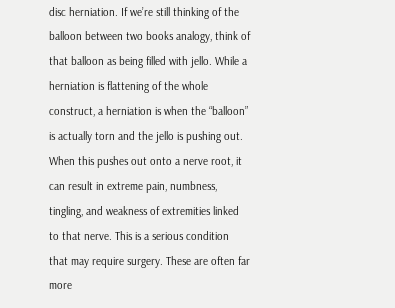disc herniation. If we’re still thinking of the balloon between two books analogy, think of that balloon as being filled with jello. While a herniation is flattening of the whole construct, a herniation is when the “balloon” is actually torn and the jello is pushing out. When this pushes out onto a nerve root, it can result in extreme pain, numbness, tingling, and weakness of extremities linked to that nerve. This is a serious condition that may require surgery. These are often far more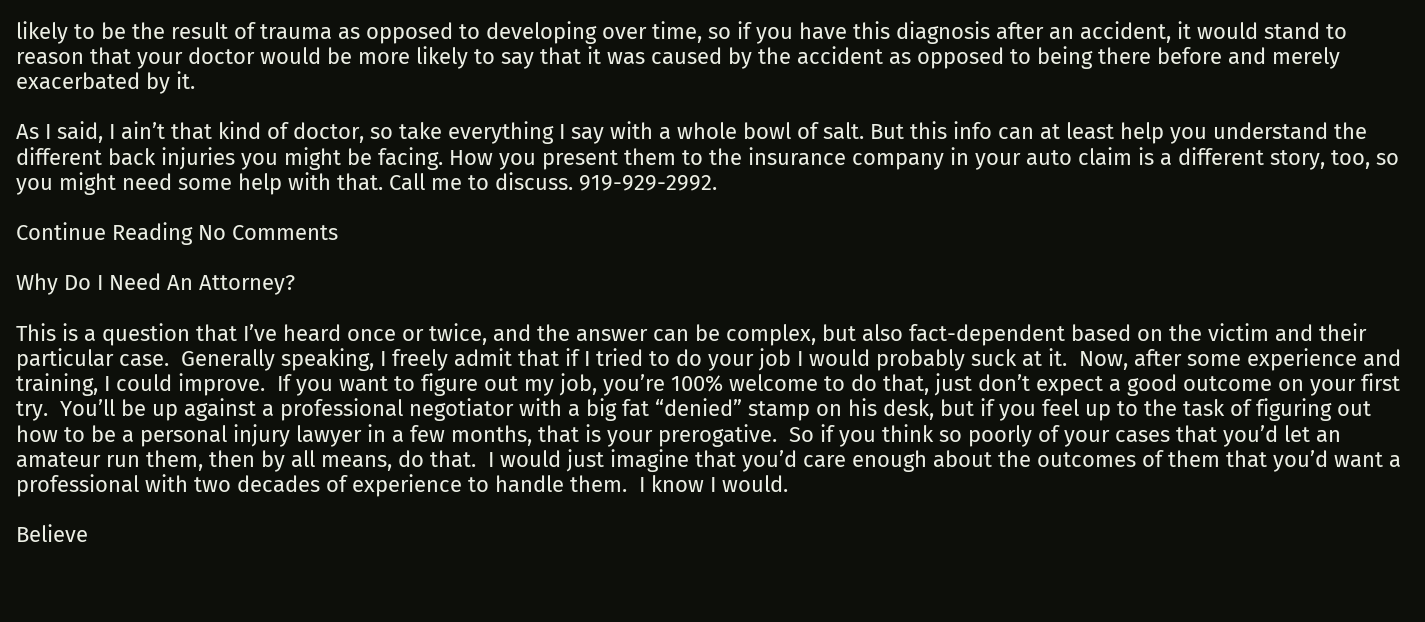likely to be the result of trauma as opposed to developing over time, so if you have this diagnosis after an accident, it would stand to reason that your doctor would be more likely to say that it was caused by the accident as opposed to being there before and merely exacerbated by it.

As I said, I ain’t that kind of doctor, so take everything I say with a whole bowl of salt. But this info can at least help you understand the different back injuries you might be facing. How you present them to the insurance company in your auto claim is a different story, too, so you might need some help with that. Call me to discuss. 919-929-2992.

Continue Reading No Comments

Why Do I Need An Attorney?

This is a question that I’ve heard once or twice, and the answer can be complex, but also fact-dependent based on the victim and their particular case.  Generally speaking, I freely admit that if I tried to do your job I would probably suck at it.  Now, after some experience and training, I could improve.  If you want to figure out my job, you’re 100% welcome to do that, just don’t expect a good outcome on your first try.  You’ll be up against a professional negotiator with a big fat “denied” stamp on his desk, but if you feel up to the task of figuring out how to be a personal injury lawyer in a few months, that is your prerogative.  So if you think so poorly of your cases that you’d let an amateur run them, then by all means, do that.  I would just imagine that you’d care enough about the outcomes of them that you’d want a professional with two decades of experience to handle them.  I know I would.

Believe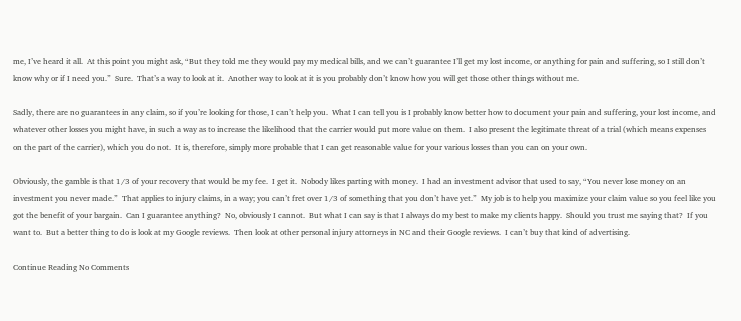me, I’ve heard it all.  At this point you might ask, “But they told me they would pay my medical bills, and we can’t guarantee I’ll get my lost income, or anything for pain and suffering, so I still don’t know why or if I need you.”  Sure.  That’s a way to look at it.  Another way to look at it is you probably don’t know how you will get those other things without me.

Sadly, there are no guarantees in any claim, so if you’re looking for those, I can’t help you.  What I can tell you is I probably know better how to document your pain and suffering, your lost income, and whatever other losses you might have, in such a way as to increase the likelihood that the carrier would put more value on them.  I also present the legitimate threat of a trial (which means expenses on the part of the carrier), which you do not.  It is, therefore, simply more probable that I can get reasonable value for your various losses than you can on your own.

Obviously, the gamble is that 1/3 of your recovery that would be my fee.  I get it.  Nobody likes parting with money.  I had an investment advisor that used to say, “You never lose money on an investment you never made.”  That applies to injury claims, in a way; you can’t fret over 1/3 of something that you don’t have yet.”  My job is to help you maximize your claim value so you feel like you got the benefit of your bargain.  Can I guarantee anything?  No, obviously I cannot.  But what I can say is that I always do my best to make my clients happy.  Should you trust me saying that?  If you want to.  But a better thing to do is look at my Google reviews.  Then look at other personal injury attorneys in NC and their Google reviews.  I can’t buy that kind of advertising.

Continue Reading No Comments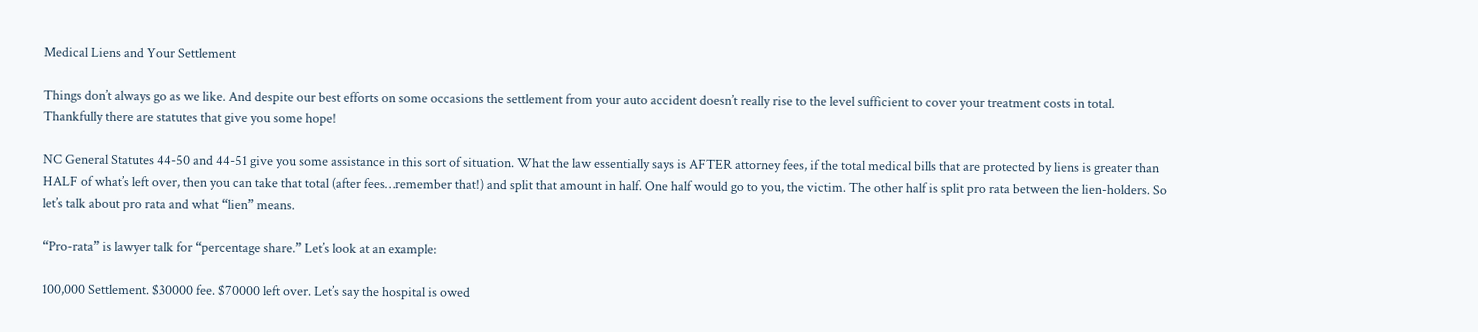Medical Liens and Your Settlement

Things don’t always go as we like. And despite our best efforts on some occasions the settlement from your auto accident doesn’t really rise to the level sufficient to cover your treatment costs in total. Thankfully there are statutes that give you some hope!

NC General Statutes 44-50 and 44-51 give you some assistance in this sort of situation. What the law essentially says is AFTER attorney fees, if the total medical bills that are protected by liens is greater than HALF of what’s left over, then you can take that total (after fees…remember that!) and split that amount in half. One half would go to you, the victim. The other half is split pro rata between the lien-holders. So let’s talk about pro rata and what “lien” means.

“Pro-rata” is lawyer talk for “percentage share.” Let’s look at an example:

100,000 Settlement. $30000 fee. $70000 left over. Let’s say the hospital is owed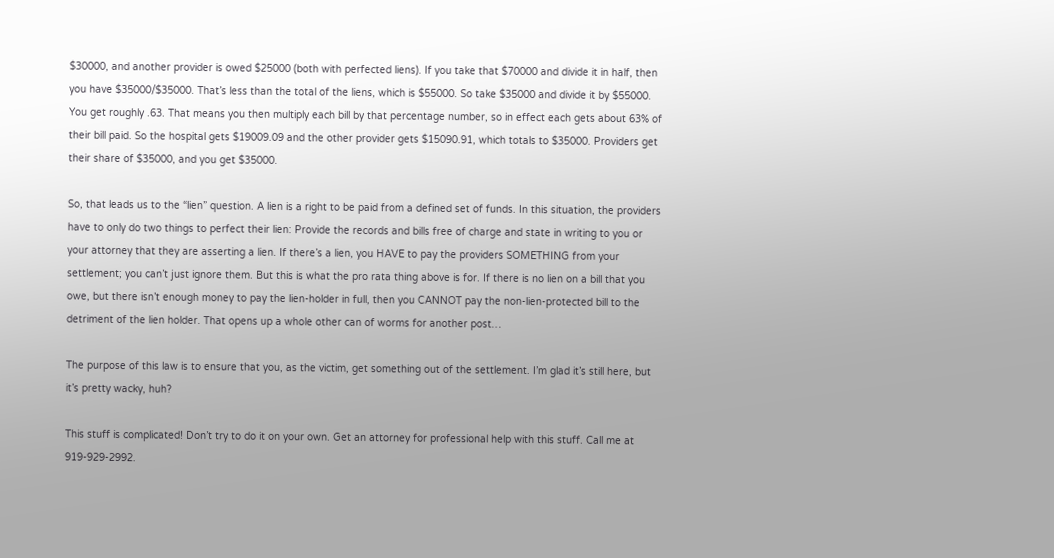$30000, and another provider is owed $25000 (both with perfected liens). If you take that $70000 and divide it in half, then you have $35000/$35000. That’s less than the total of the liens, which is $55000. So take $35000 and divide it by $55000. You get roughly .63. That means you then multiply each bill by that percentage number, so in effect each gets about 63% of their bill paid. So the hospital gets $19009.09 and the other provider gets $15090.91, which totals to $35000. Providers get their share of $35000, and you get $35000.

So, that leads us to the “lien” question. A lien is a right to be paid from a defined set of funds. In this situation, the providers have to only do two things to perfect their lien: Provide the records and bills free of charge and state in writing to you or your attorney that they are asserting a lien. If there’s a lien, you HAVE to pay the providers SOMETHING from your settlement; you can’t just ignore them. But this is what the pro rata thing above is for. If there is no lien on a bill that you owe, but there isn’t enough money to pay the lien-holder in full, then you CANNOT pay the non-lien-protected bill to the detriment of the lien holder. That opens up a whole other can of worms for another post…

The purpose of this law is to ensure that you, as the victim, get something out of the settlement. I’m glad it’s still here, but it’s pretty wacky, huh?

This stuff is complicated! Don’t try to do it on your own. Get an attorney for professional help with this stuff. Call me at 919-929-2992.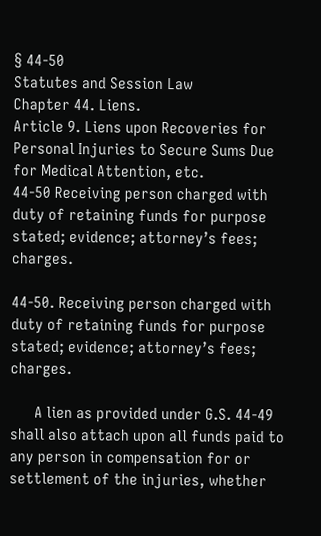§ 44-50
Statutes and Session Law
Chapter 44. Liens.
Article 9. Liens upon Recoveries for Personal Injuries to Secure Sums Due for Medical Attention, etc.
44-50 Receiving person charged with duty of retaining funds for purpose stated; evidence; attorney’s fees; charges.

44-50. Receiving person charged with duty of retaining funds for purpose stated; evidence; attorney’s fees; charges.

      A lien as provided under G.S. 44-49 shall also attach upon all funds paid to any person in compensation for or settlement of the injuries, whether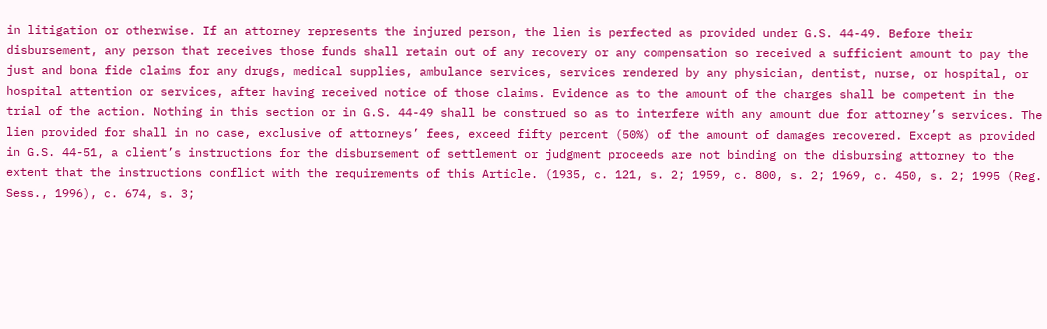in litigation or otherwise. If an attorney represents the injured person, the lien is perfected as provided under G.S. 44-49. Before their disbursement, any person that receives those funds shall retain out of any recovery or any compensation so received a sufficient amount to pay the just and bona fide claims for any drugs, medical supplies, ambulance services, services rendered by any physician, dentist, nurse, or hospital, or hospital attention or services, after having received notice of those claims. Evidence as to the amount of the charges shall be competent in the trial of the action. Nothing in this section or in G.S. 44-49 shall be construed so as to interfere with any amount due for attorney’s services. The lien provided for shall in no case, exclusive of attorneys’ fees, exceed fifty percent (50%) of the amount of damages recovered. Except as provided in G.S. 44-51, a client’s instructions for the disbursement of settlement or judgment proceeds are not binding on the disbursing attorney to the extent that the instructions conflict with the requirements of this Article. (1935, c. 121, s. 2; 1959, c. 800, s. 2; 1969, c. 450, s. 2; 1995 (Reg. Sess., 1996), c. 674, s. 3;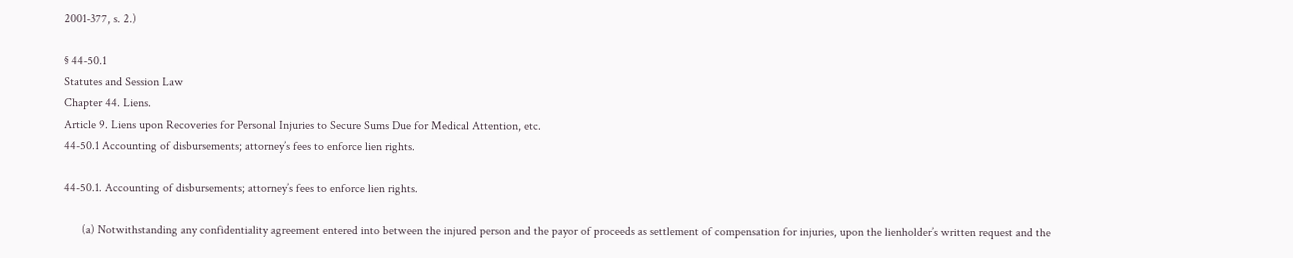2001-377, s. 2.)

§ 44-50.1
Statutes and Session Law
Chapter 44. Liens.
Article 9. Liens upon Recoveries for Personal Injuries to Secure Sums Due for Medical Attention, etc.
44-50.1 Accounting of disbursements; attorney’s fees to enforce lien rights.

44-50.1. Accounting of disbursements; attorney’s fees to enforce lien rights.

      (a) Notwithstanding any confidentiality agreement entered into between the injured person and the payor of proceeds as settlement of compensation for injuries, upon the lienholder’s written request and the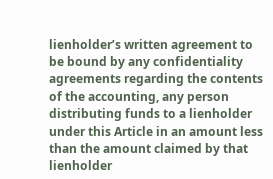lienholder’s written agreement to be bound by any confidentiality agreements regarding the contents of the accounting, any person distributing funds to a lienholder under this Article in an amount less than the amount claimed by that lienholder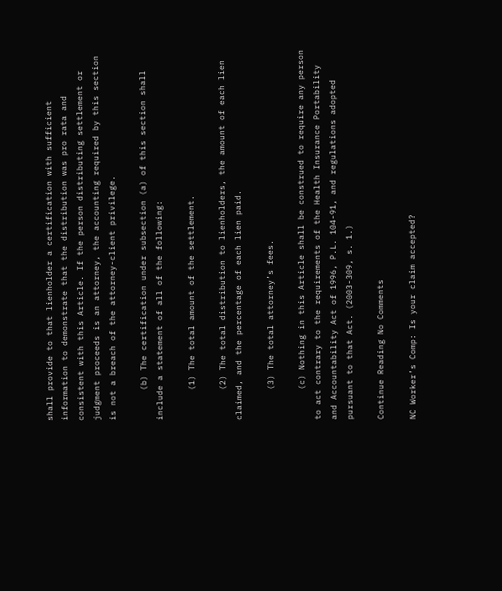shall provide to that lienholder a certification with sufficient information to demonstrate that the distribution was pro rata and consistent with this Article. If the person distributing settlement or judgment proceeds is an attorney, the accounting required by this section is not a breach of the attorney-client privilege.

      (b) The certification under subsection (a) of this section shall include a statement of all of the following:

      (1) The total amount of the settlement.

      (2) The total distribution to lienholders, the amount of each lien claimed, and the percentage of each lien paid.

      (3) The total attorney’s fees.

      (c) Nothing in this Article shall be construed to require any person to act contrary to the requirements of the Health Insurance Portability and Accountability Act of 1996, P.L. 104-91, and regulations adopted pursuant to that Act. (2003-309, s. 1.)

Continue Reading No Comments

NC Worker’s Comp: Is your claim accepted?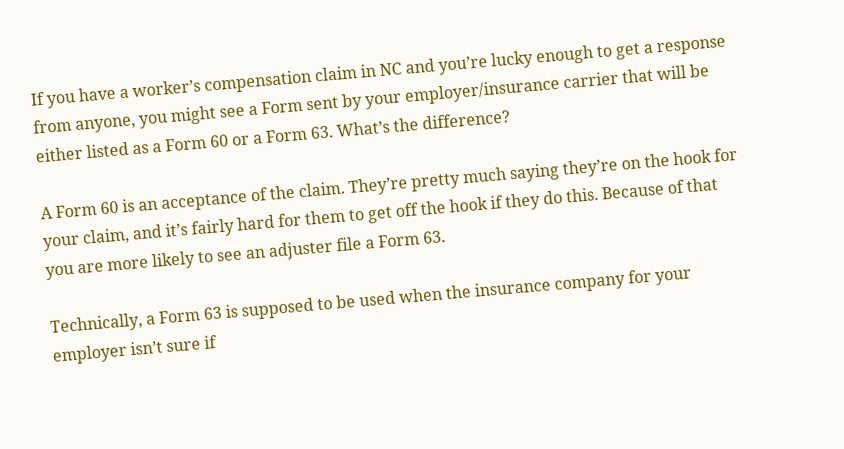If you have a worker’s compensation claim in NC and you’re lucky enough to get a response from anyone, you might see a Form sent by your employer/insurance carrier that will be either listed as a Form 60 or a Form 63. What’s the difference?

A Form 60 is an acceptance of the claim. They’re pretty much saying they’re on the hook for your claim, and it’s fairly hard for them to get off the hook if they do this. Because of that you are more likely to see an adjuster file a Form 63.

Technically, a Form 63 is supposed to be used when the insurance company for your employer isn’t sure if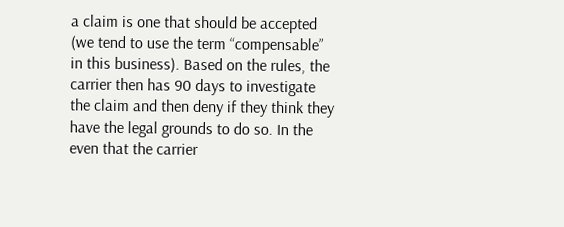a claim is one that should be accepted (we tend to use the term “compensable” in this business). Based on the rules, the carrier then has 90 days to investigate the claim and then deny if they think they have the legal grounds to do so. In the even that the carrier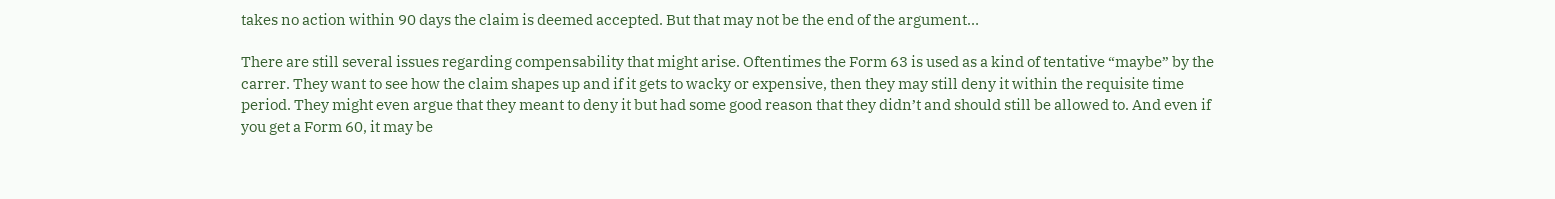takes no action within 90 days the claim is deemed accepted. But that may not be the end of the argument…

There are still several issues regarding compensability that might arise. Oftentimes the Form 63 is used as a kind of tentative “maybe” by the carrer. They want to see how the claim shapes up and if it gets to wacky or expensive, then they may still deny it within the requisite time period. They might even argue that they meant to deny it but had some good reason that they didn’t and should still be allowed to. And even if you get a Form 60, it may be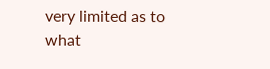very limited as to what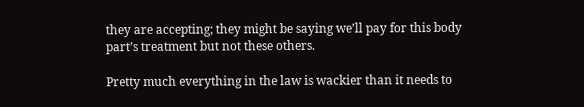they are accepting; they might be saying we’ll pay for this body part’s treatment but not these others.

Pretty much everything in the law is wackier than it needs to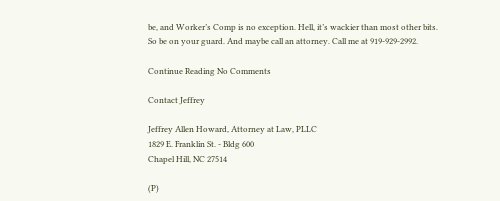be, and Worker’s Comp is no exception. Hell, it’s wackier than most other bits. So be on your guard. And maybe call an attorney. Call me at 919-929-2992.

Continue Reading No Comments

Contact Jeffrey

Jeffrey Allen Howard, Attorney at Law, PLLC
1829 E. Franklin St. - Bldg 600
Chapel Hill, NC 27514

(P)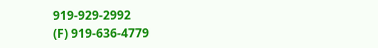919-929-2992
(F) 919-636-4779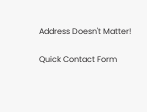Address Doesn't Matter!

Quick Contact Form